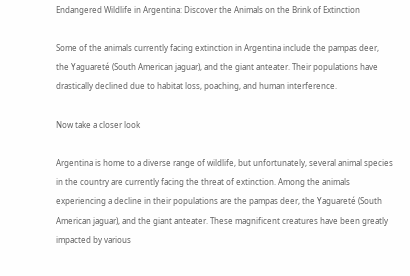Endangered Wildlife in Argentina: Discover the Animals on the Brink of Extinction

Some of the animals currently facing extinction in Argentina include the pampas deer, the Yaguareté (South American jaguar), and the giant anteater. Their populations have drastically declined due to habitat loss, poaching, and human interference.

Now take a closer look

Argentina is home to a diverse range of wildlife, but unfortunately, several animal species in the country are currently facing the threat of extinction. Among the animals experiencing a decline in their populations are the pampas deer, the Yaguareté (South American jaguar), and the giant anteater. These magnificent creatures have been greatly impacted by various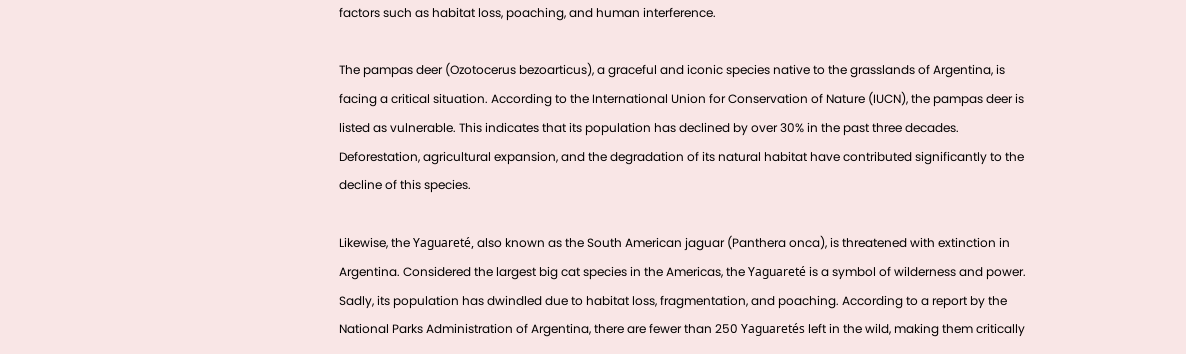factors such as habitat loss, poaching, and human interference.

The pampas deer (Ozotocerus bezoarticus), a graceful and iconic species native to the grasslands of Argentina, is facing a critical situation. According to the International Union for Conservation of Nature (IUCN), the pampas deer is listed as vulnerable. This indicates that its population has declined by over 30% in the past three decades. Deforestation, agricultural expansion, and the degradation of its natural habitat have contributed significantly to the decline of this species.

Likewise, the Yaguareté, also known as the South American jaguar (Panthera onca), is threatened with extinction in Argentina. Considered the largest big cat species in the Americas, the Yaguareté is a symbol of wilderness and power. Sadly, its population has dwindled due to habitat loss, fragmentation, and poaching. According to a report by the National Parks Administration of Argentina, there are fewer than 250 Yaguaretés left in the wild, making them critically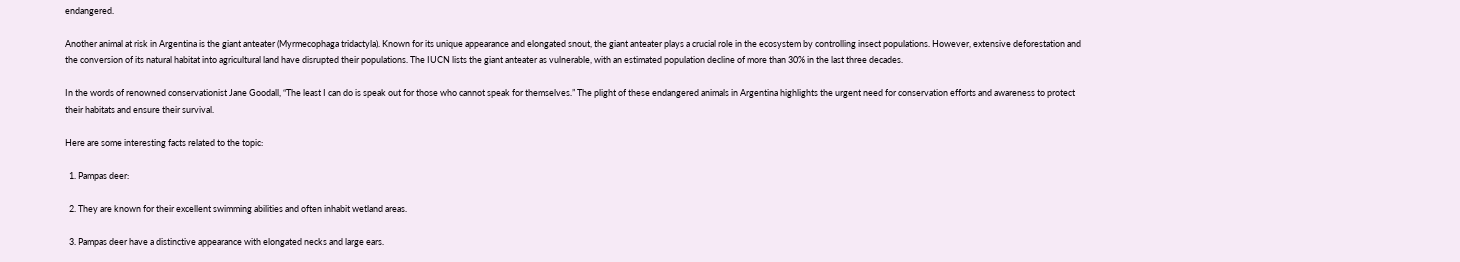endangered.

Another animal at risk in Argentina is the giant anteater (Myrmecophaga tridactyla). Known for its unique appearance and elongated snout, the giant anteater plays a crucial role in the ecosystem by controlling insect populations. However, extensive deforestation and the conversion of its natural habitat into agricultural land have disrupted their populations. The IUCN lists the giant anteater as vulnerable, with an estimated population decline of more than 30% in the last three decades.

In the words of renowned conservationist Jane Goodall, “The least I can do is speak out for those who cannot speak for themselves.” The plight of these endangered animals in Argentina highlights the urgent need for conservation efforts and awareness to protect their habitats and ensure their survival.

Here are some interesting facts related to the topic:

  1. Pampas deer:

  2. They are known for their excellent swimming abilities and often inhabit wetland areas.

  3. Pampas deer have a distinctive appearance with elongated necks and large ears.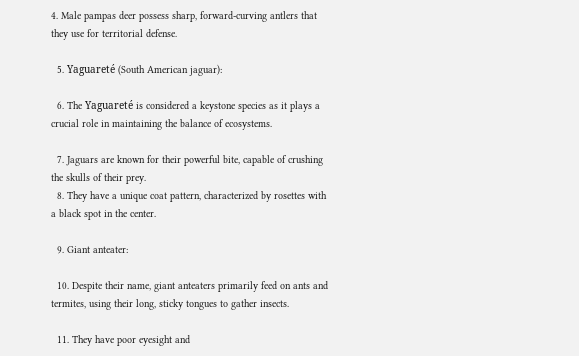4. Male pampas deer possess sharp, forward-curving antlers that they use for territorial defense.

  5. Yaguareté (South American jaguar):

  6. The Yaguareté is considered a keystone species as it plays a crucial role in maintaining the balance of ecosystems.

  7. Jaguars are known for their powerful bite, capable of crushing the skulls of their prey.
  8. They have a unique coat pattern, characterized by rosettes with a black spot in the center.

  9. Giant anteater:

  10. Despite their name, giant anteaters primarily feed on ants and termites, using their long, sticky tongues to gather insects.

  11. They have poor eyesight and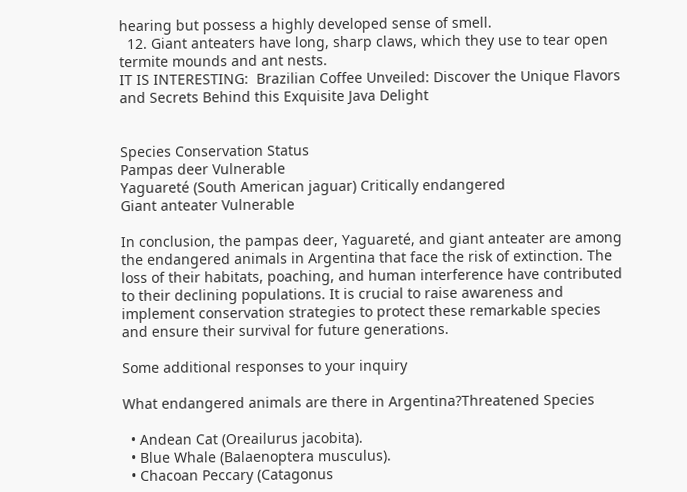hearing but possess a highly developed sense of smell.
  12. Giant anteaters have long, sharp claws, which they use to tear open termite mounds and ant nests.
IT IS INTERESTING:  Brazilian Coffee Unveiled: Discover the Unique Flavors and Secrets Behind this Exquisite Java Delight


Species Conservation Status
Pampas deer Vulnerable
Yaguareté (South American jaguar) Critically endangered
Giant anteater Vulnerable

In conclusion, the pampas deer, Yaguareté, and giant anteater are among the endangered animals in Argentina that face the risk of extinction. The loss of their habitats, poaching, and human interference have contributed to their declining populations. It is crucial to raise awareness and implement conservation strategies to protect these remarkable species and ensure their survival for future generations.

Some additional responses to your inquiry

What endangered animals are there in Argentina?Threatened Species

  • Andean Cat (Oreailurus jacobita).
  • Blue Whale (Balaenoptera musculus).
  • Chacoan Peccary (Catagonus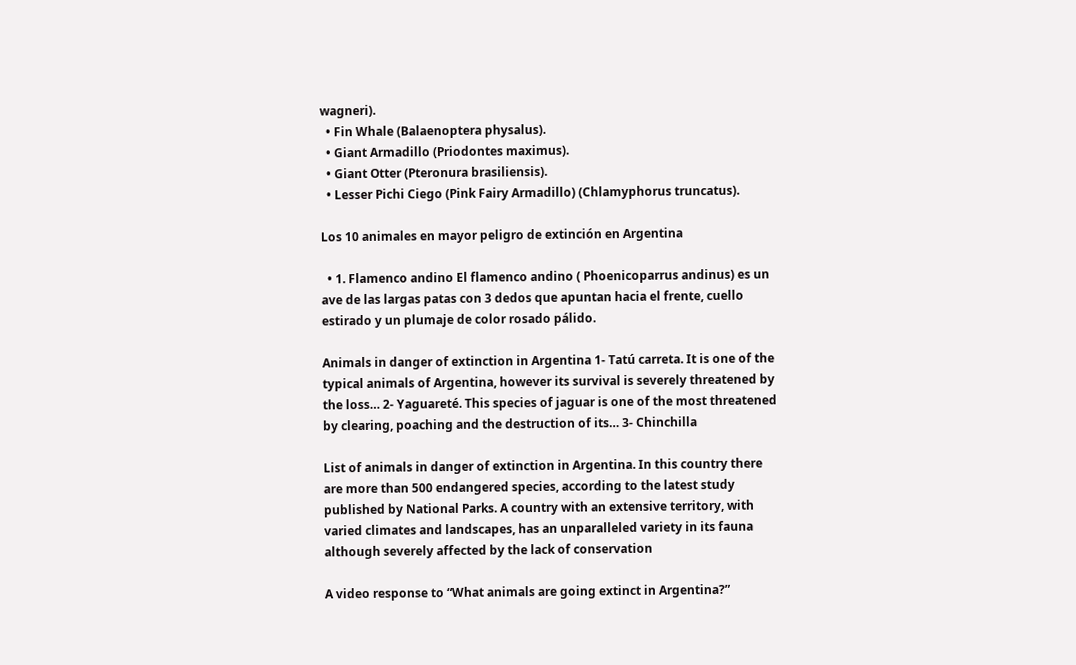wagneri).
  • Fin Whale (Balaenoptera physalus).
  • Giant Armadillo (Priodontes maximus).
  • Giant Otter (Pteronura brasiliensis).
  • Lesser Pichi Ciego (Pink Fairy Armadillo) (Chlamyphorus truncatus).

Los 10 animales en mayor peligro de extinción en Argentina

  • 1. Flamenco andino El flamenco andino ( Phoenicoparrus andinus) es un ave de las largas patas con 3 dedos que apuntan hacia el frente, cuello estirado y un plumaje de color rosado pálido.

Animals in danger of extinction in Argentina 1- Tatú carreta. It is one of the typical animals of Argentina, however its survival is severely threatened by the loss… 2- Yaguareté. This species of jaguar is one of the most threatened by clearing, poaching and the destruction of its… 3- Chinchilla

List of animals in danger of extinction in Argentina. In this country there are more than 500 endangered species, according to the latest study published by National Parks. A country with an extensive territory, with varied climates and landscapes, has an unparalleled variety in its fauna although severely affected by the lack of conservation

A video response to “What animals are going extinct in Argentina?”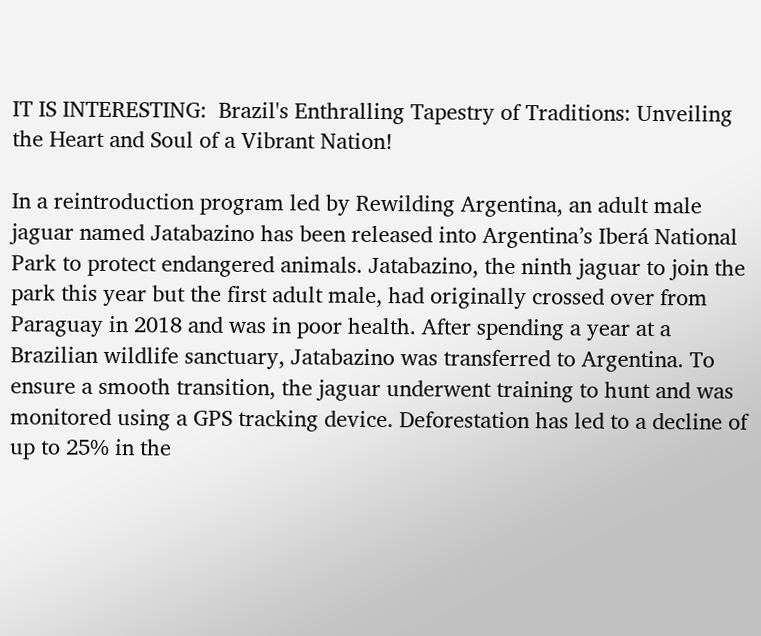IT IS INTERESTING:  Brazil's Enthralling Tapestry of Traditions: Unveiling the Heart and Soul of a Vibrant Nation!

In a reintroduction program led by Rewilding Argentina, an adult male jaguar named Jatabazino has been released into Argentina’s Iberá National Park to protect endangered animals. Jatabazino, the ninth jaguar to join the park this year but the first adult male, had originally crossed over from Paraguay in 2018 and was in poor health. After spending a year at a Brazilian wildlife sanctuary, Jatabazino was transferred to Argentina. To ensure a smooth transition, the jaguar underwent training to hunt and was monitored using a GPS tracking device. Deforestation has led to a decline of up to 25% in the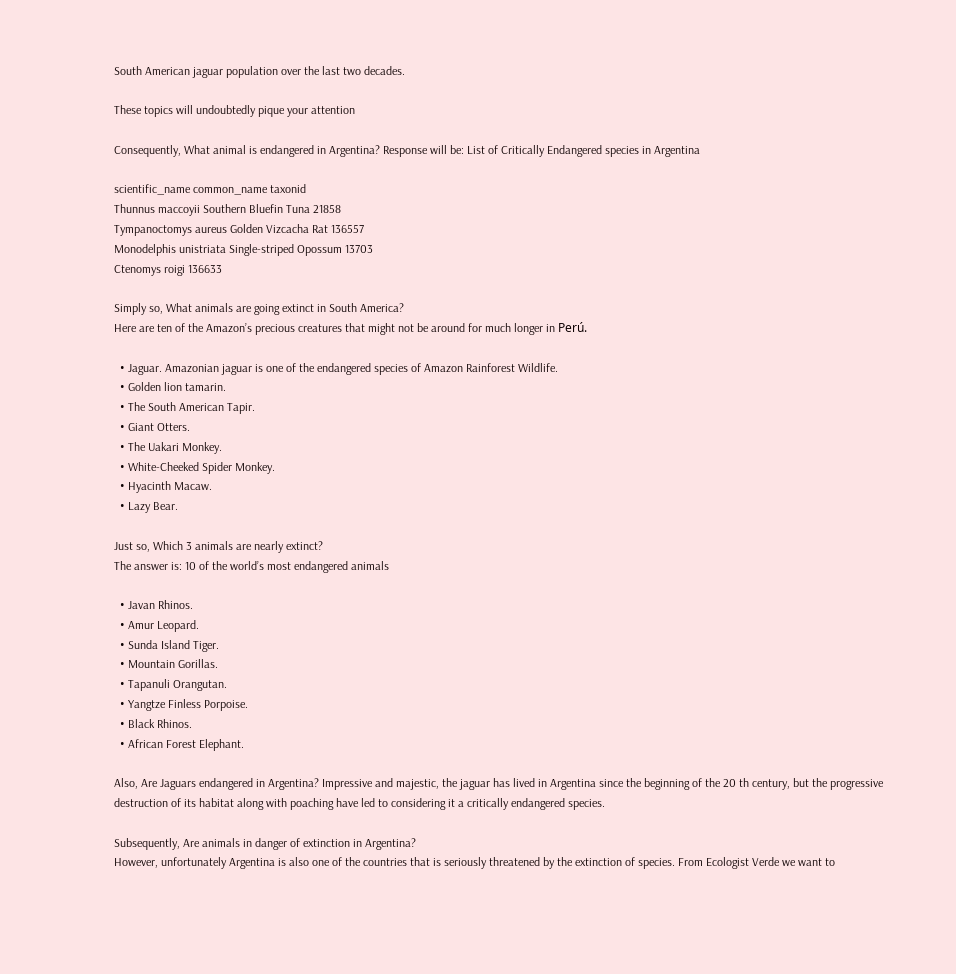South American jaguar population over the last two decades.

These topics will undoubtedly pique your attention

Consequently, What animal is endangered in Argentina? Response will be: List of Critically Endangered species in Argentina

scientific_name common_name taxonid
Thunnus maccoyii Southern Bluefin Tuna 21858
Tympanoctomys aureus Golden Vizcacha Rat 136557
Monodelphis unistriata Single-striped Opossum 13703
Ctenomys roigi 136633

Simply so, What animals are going extinct in South America?
Here are ten of the Amazon’s precious creatures that might not be around for much longer in Perú.

  • Jaguar. Amazonian jaguar is one of the endangered species of Amazon Rainforest Wildlife.
  • Golden lion tamarin.
  • The South American Tapir.
  • Giant Otters.
  • The Uakari Monkey.
  • White-Cheeked Spider Monkey.
  • Hyacinth Macaw.
  • Lazy Bear.

Just so, Which 3 animals are nearly extinct?
The answer is: 10 of the world’s most endangered animals

  • Javan Rhinos.
  • Amur Leopard.
  • Sunda Island Tiger.
  • Mountain Gorillas.
  • Tapanuli Orangutan.
  • Yangtze Finless Porpoise.
  • Black Rhinos.
  • African Forest Elephant.

Also, Are Jaguars endangered in Argentina? Impressive and majestic, the jaguar has lived in Argentina since the beginning of the 20 th century, but the progressive destruction of its habitat along with poaching have led to considering it a critically endangered species.

Subsequently, Are animals in danger of extinction in Argentina?
However, unfortunately Argentina is also one of the countries that is seriously threatened by the extinction of species. From Ecologist Verde we want to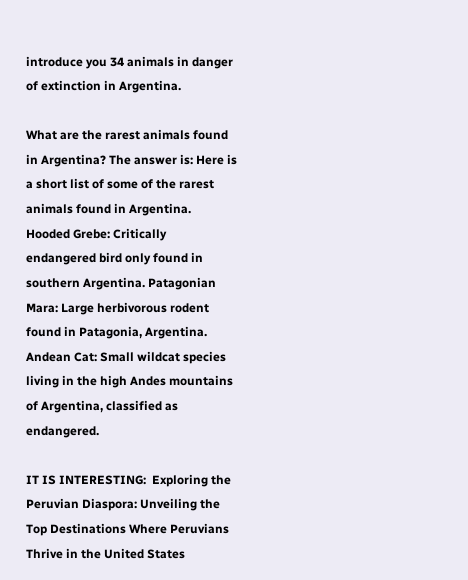introduce you 34 animals in danger of extinction in Argentina.

What are the rarest animals found in Argentina? The answer is: Here is a short list of some of the rarest animals found in Argentina. Hooded Grebe: Critically endangered bird only found in southern Argentina. Patagonian Mara: Large herbivorous rodent found in Patagonia, Argentina. Andean Cat: Small wildcat species living in the high Andes mountains of Argentina, classified as endangered.

IT IS INTERESTING:  Exploring the Peruvian Diaspora: Unveiling the Top Destinations Where Peruvians Thrive in the United States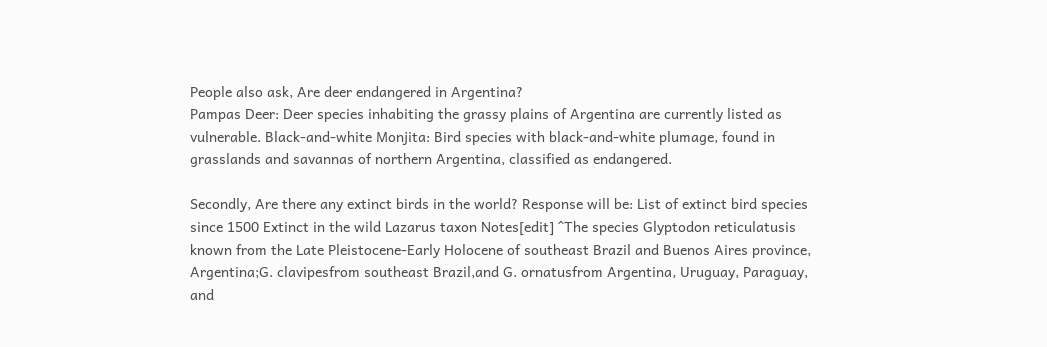People also ask, Are deer endangered in Argentina?
Pampas Deer: Deer species inhabiting the grassy plains of Argentina are currently listed as vulnerable. Black-and-white Monjita: Bird species with black-and-white plumage, found in grasslands and savannas of northern Argentina, classified as endangered.

Secondly, Are there any extinct birds in the world? Response will be: List of extinct bird species since 1500 Extinct in the wild Lazarus taxon Notes[edit] ^The species Glyptodon reticulatusis known from the Late Pleistocene-Early Holocene of southeast Brazil and Buenos Aires province, Argentina;G. clavipesfrom southeast Brazil,and G. ornatusfrom Argentina, Uruguay, Paraguay, and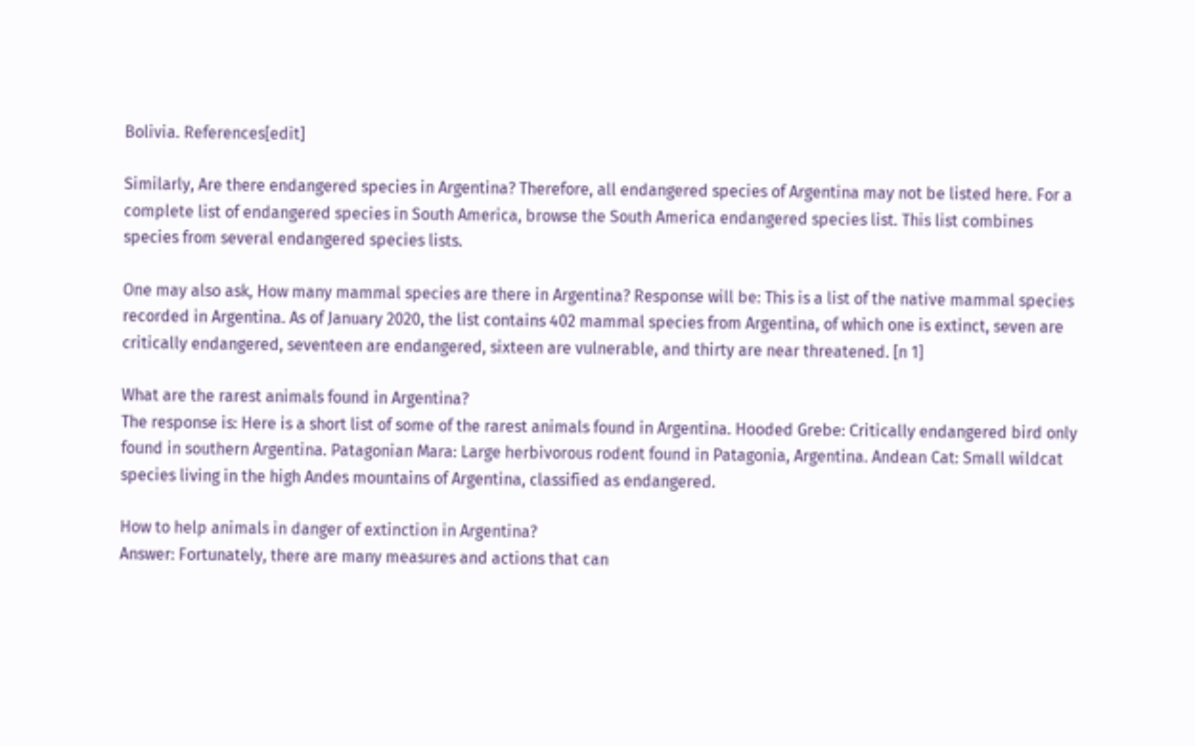Bolivia. References[edit]

Similarly, Are there endangered species in Argentina? Therefore, all endangered species of Argentina may not be listed here. For a complete list of endangered species in South America, browse the South America endangered species list. This list combines species from several endangered species lists.

One may also ask, How many mammal species are there in Argentina? Response will be: This is a list of the native mammal species recorded in Argentina. As of January 2020, the list contains 402 mammal species from Argentina, of which one is extinct, seven are critically endangered, seventeen are endangered, sixteen are vulnerable, and thirty are near threatened. [n 1]

What are the rarest animals found in Argentina?
The response is: Here is a short list of some of the rarest animals found in Argentina. Hooded Grebe: Critically endangered bird only found in southern Argentina. Patagonian Mara: Large herbivorous rodent found in Patagonia, Argentina. Andean Cat: Small wildcat species living in the high Andes mountains of Argentina, classified as endangered.

How to help animals in danger of extinction in Argentina?
Answer: Fortunately, there are many measures and actions that can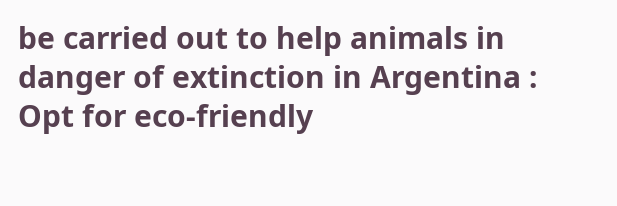be carried out to help animals in danger of extinction in Argentina : Opt for eco-friendly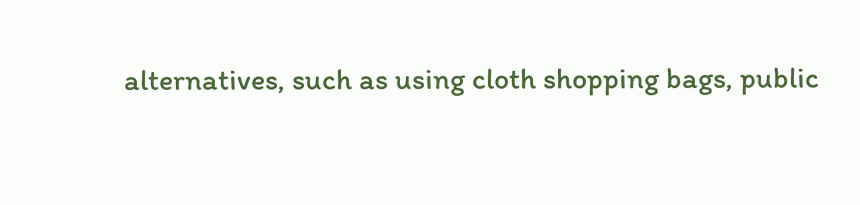alternatives, such as using cloth shopping bags, public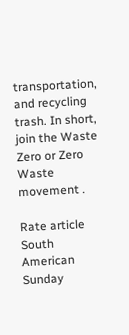transportation, and recycling trash. In short, join the Waste Zero or Zero Waste movement .

Rate article
South American Sunday